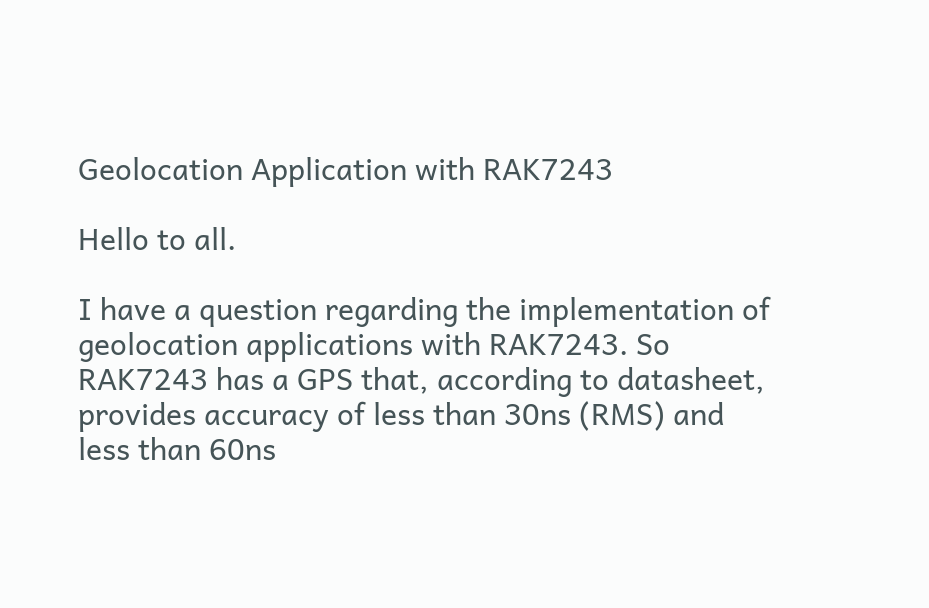Geolocation Application with RAK7243

Hello to all.

I have a question regarding the implementation of geolocation applications with RAK7243. So RAK7243 has a GPS that, according to datasheet, provides accuracy of less than 30ns (RMS) and less than 60ns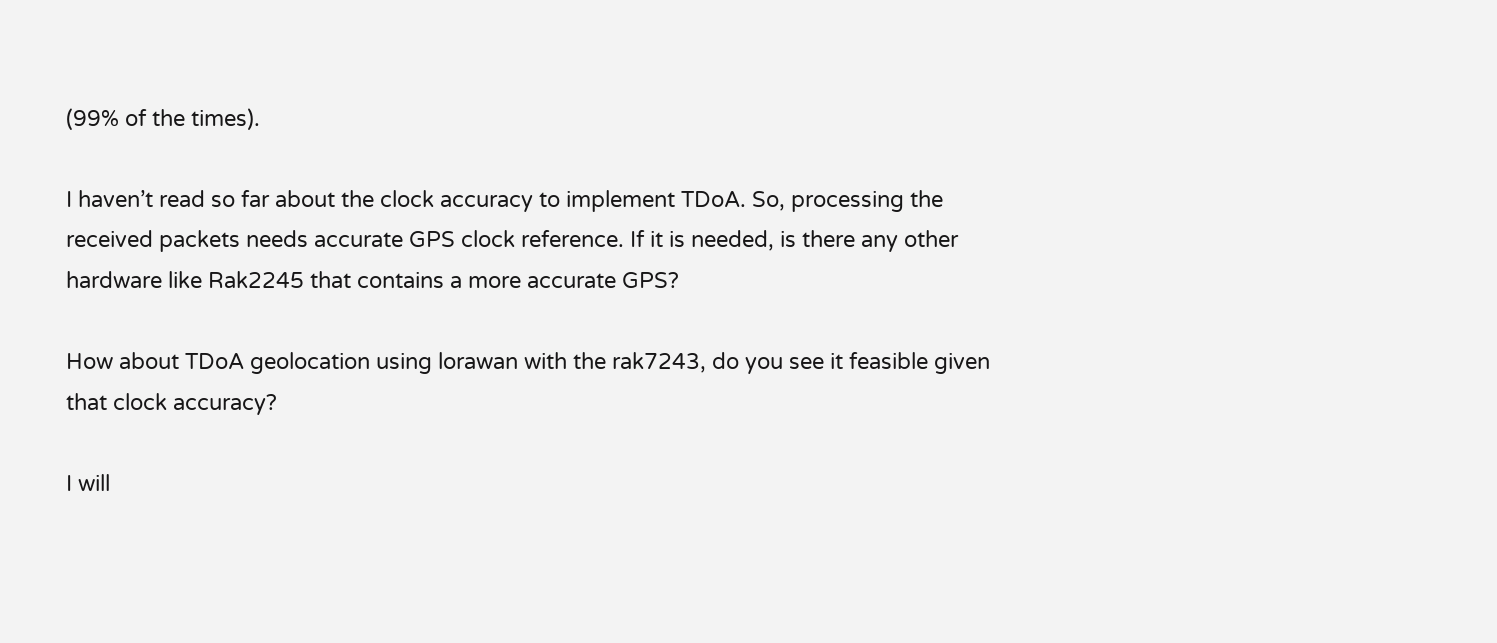(99% of the times).

I haven’t read so far about the clock accuracy to implement TDoA. So, processing the received packets needs accurate GPS clock reference. If it is needed, is there any other hardware like Rak2245 that contains a more accurate GPS?

How about TDoA geolocation using lorawan with the rak7243, do you see it feasible given that clock accuracy?

I will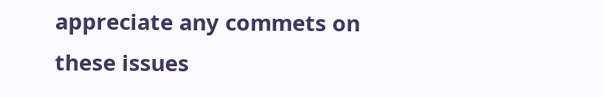appreciate any commets on these issues